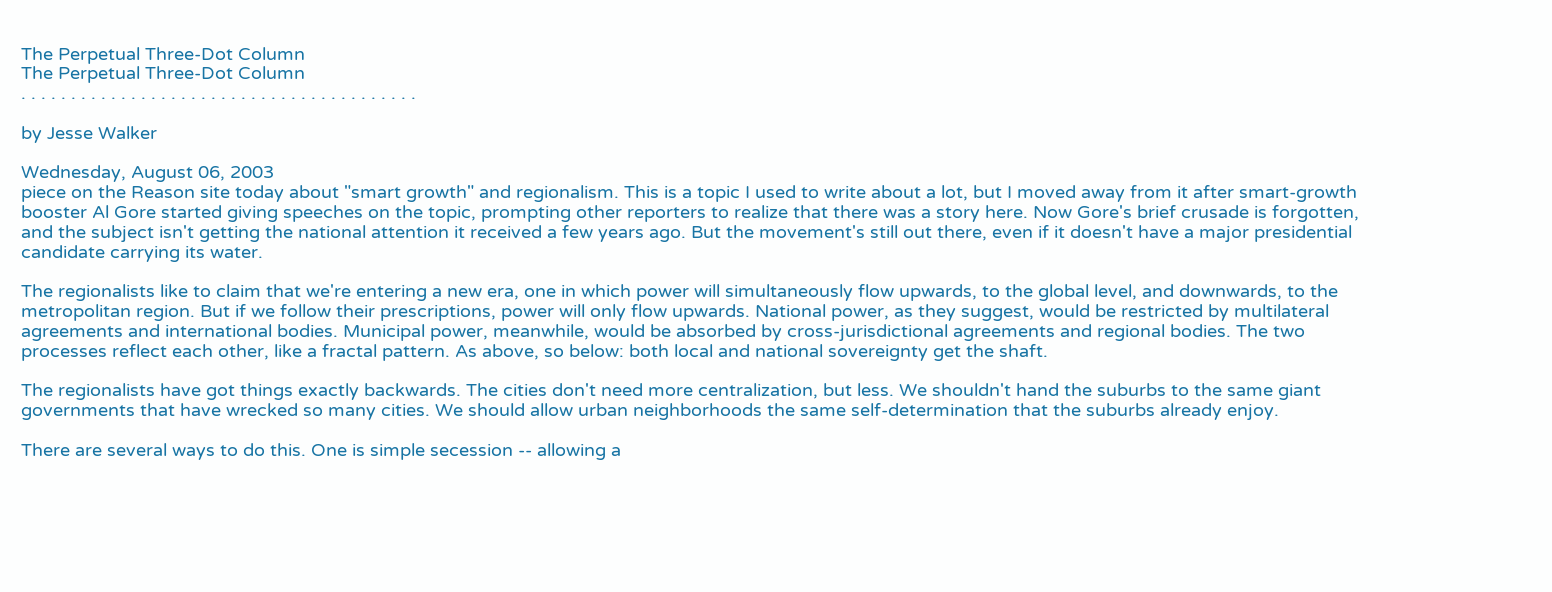The Perpetual Three-Dot Column
The Perpetual Three-Dot Column
. . . . . . . . . . . . . . . . . . . . . . . . . . . . . . . . . . . . . . . .

by Jesse Walker

Wednesday, August 06, 2003
piece on the Reason site today about "smart growth" and regionalism. This is a topic I used to write about a lot, but I moved away from it after smart-growth booster Al Gore started giving speeches on the topic, prompting other reporters to realize that there was a story here. Now Gore's brief crusade is forgotten, and the subject isn't getting the national attention it received a few years ago. But the movement's still out there, even if it doesn't have a major presidential candidate carrying its water.

The regionalists like to claim that we're entering a new era, one in which power will simultaneously flow upwards, to the global level, and downwards, to the metropolitan region. But if we follow their prescriptions, power will only flow upwards. National power, as they suggest, would be restricted by multilateral agreements and international bodies. Municipal power, meanwhile, would be absorbed by cross-jurisdictional agreements and regional bodies. The two processes reflect each other, like a fractal pattern. As above, so below: both local and national sovereignty get the shaft.

The regionalists have got things exactly backwards. The cities don't need more centralization, but less. We shouldn't hand the suburbs to the same giant governments that have wrecked so many cities. We should allow urban neighborhoods the same self-determination that the suburbs already enjoy.

There are several ways to do this. One is simple secession -- allowing a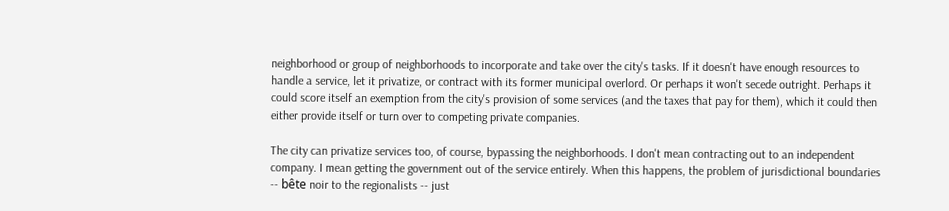neighborhood or group of neighborhoods to incorporate and take over the city's tasks. If it doesn't have enough resources to handle a service, let it privatize, or contract with its former municipal overlord. Or perhaps it won't secede outright. Perhaps it could score itself an exemption from the city's provision of some services (and the taxes that pay for them), which it could then either provide itself or turn over to competing private companies.

The city can privatize services too, of course, bypassing the neighborhoods. I don't mean contracting out to an independent company. I mean getting the government out of the service entirely. When this happens, the problem of jurisdictional boundaries -- bête noir to the regionalists -- just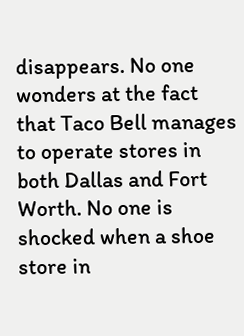disappears. No one wonders at the fact that Taco Bell manages to operate stores in both Dallas and Fort Worth. No one is shocked when a shoe store in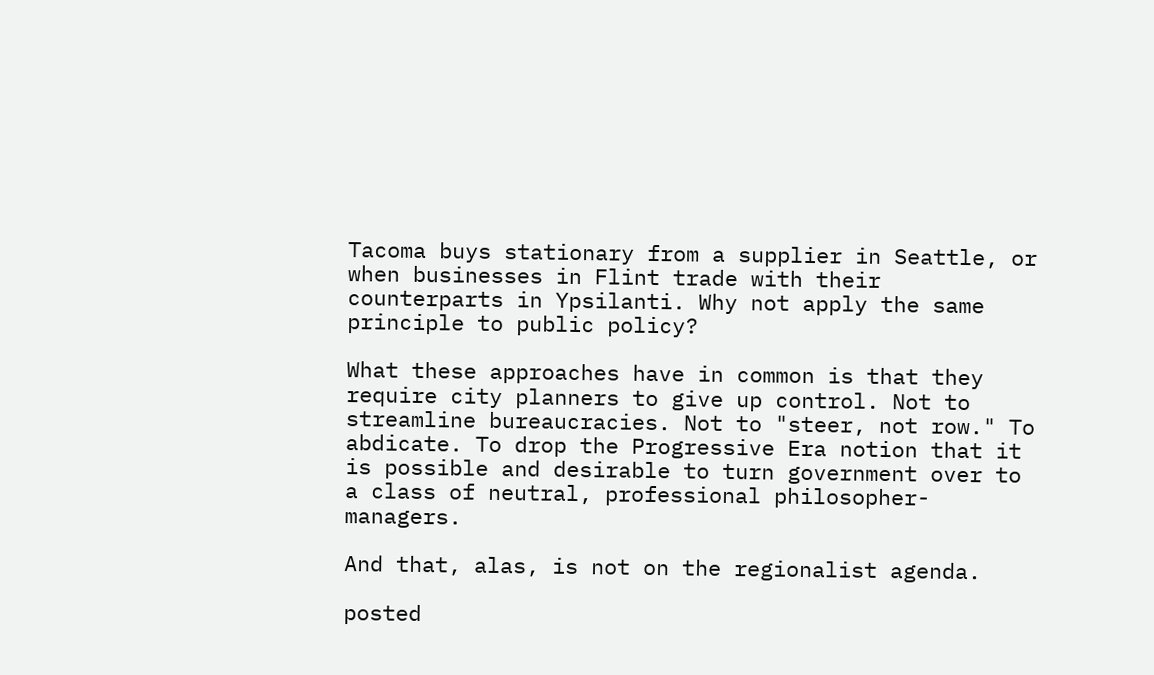Tacoma buys stationary from a supplier in Seattle, or when businesses in Flint trade with their counterparts in Ypsilanti. Why not apply the same principle to public policy?

What these approaches have in common is that they require city planners to give up control. Not to streamline bureaucracies. Not to "steer, not row." To abdicate. To drop the Progressive Era notion that it is possible and desirable to turn government over to a class of neutral, professional philosopher-managers.

And that, alas, is not on the regionalist agenda.

posted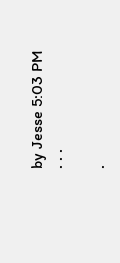by Jesse 5:03 PM
. . .

.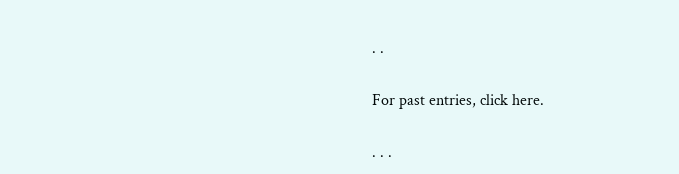. .

For past entries, click here.

. . .